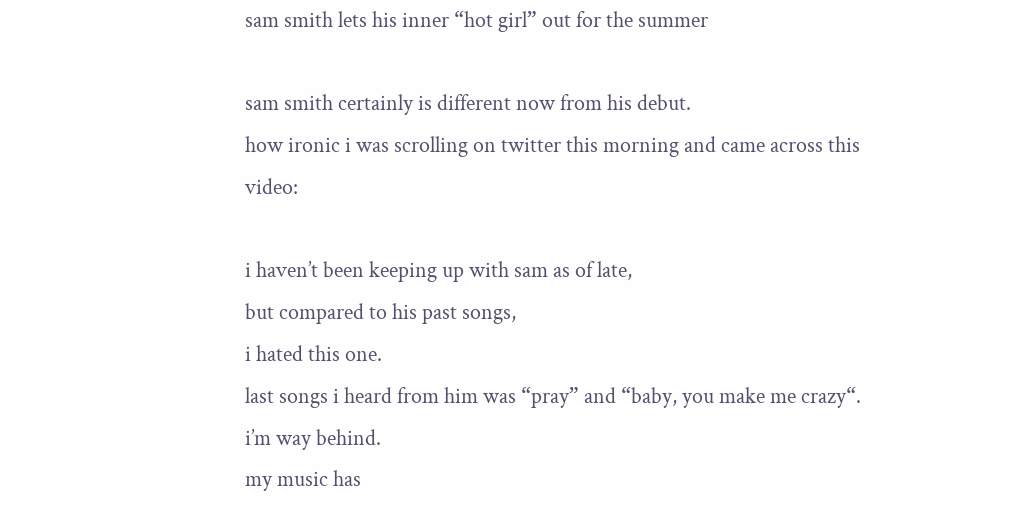sam smith lets his inner “hot girl” out for the summer

sam smith certainly is different now from his debut.
how ironic i was scrolling on twitter this morning and came across this video:

i haven’t been keeping up with sam as of late,
but compared to his past songs,
i hated this one.
last songs i heard from him was “pray” and “baby, you make me crazy“.
i’m way behind.
my music has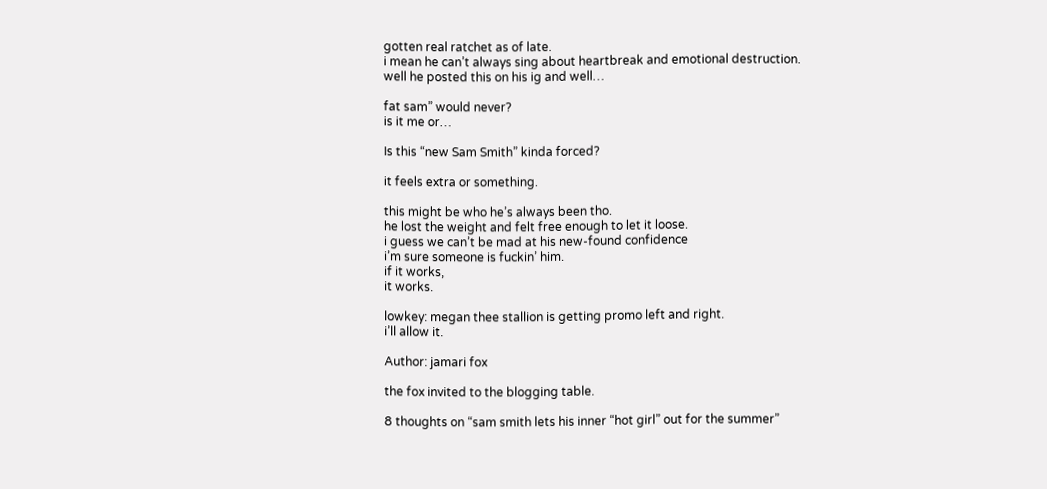gotten real ratchet as of late.
i mean he can’t always sing about heartbreak and emotional destruction.
well he posted this on his ig and well…

fat sam” would never?
is it me or…

Is this “new Sam Smith” kinda forced?

it feels extra or something.

this might be who he’s always been tho.
he lost the weight and felt free enough to let it loose.
i guess we can’t be mad at his new-found confidence
i’m sure someone is fuckin’ him.
if it works,
it works.

lowkey: megan thee stallion is getting promo left and right.
i’ll allow it.

Author: jamari fox

the fox invited to the blogging table.

8 thoughts on “sam smith lets his inner “hot girl” out for the summer”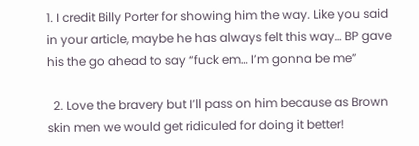1. I credit Billy Porter for showing him the way. Like you said in your article, maybe he has always felt this way… BP gave his the go ahead to say “fuck em… I’m gonna be me”

  2. Love the bravery but I’ll pass on him because as Brown skin men we would get ridiculed for doing it better!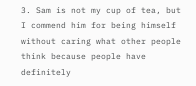3. Sam is not my cup of tea, but I commend him for being himself without caring what other people think because people have definitely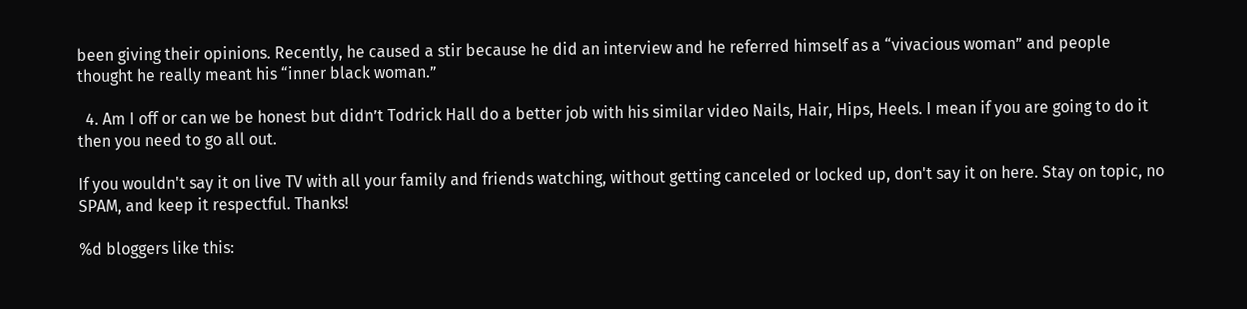been giving their opinions. Recently, he caused a stir because he did an interview and he referred himself as a “vivacious woman” and people thought he really meant his “inner black woman.”

  4. Am I off or can we be honest but didn’t Todrick Hall do a better job with his similar video Nails, Hair, Hips, Heels. I mean if you are going to do it then you need to go all out.

If you wouldn't say it on live TV with all your family and friends watching, without getting canceled or locked up, don't say it on here. Stay on topic, no SPAM, and keep it respectful. Thanks!

%d bloggers like this: